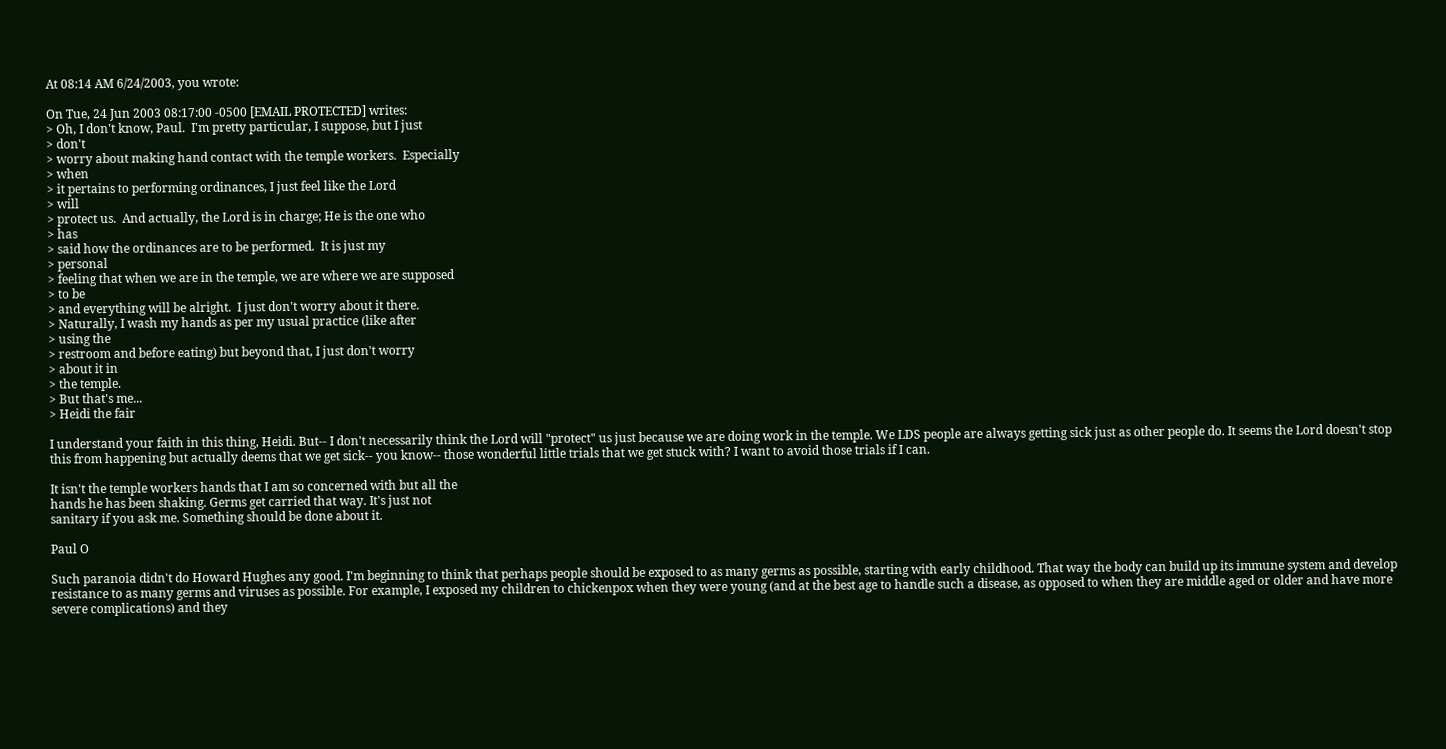At 08:14 AM 6/24/2003, you wrote:

On Tue, 24 Jun 2003 08:17:00 -0500 [EMAIL PROTECTED] writes:
> Oh, I don't know, Paul.  I'm pretty particular, I suppose, but I just
> don't
> worry about making hand contact with the temple workers.  Especially
> when
> it pertains to performing ordinances, I just feel like the Lord
> will
> protect us.  And actually, the Lord is in charge; He is the one who
> has
> said how the ordinances are to be performed.  It is just my
> personal
> feeling that when we are in the temple, we are where we are supposed
> to be
> and everything will be alright.  I just don't worry about it there.
> Naturally, I wash my hands as per my usual practice (like after
> using the
> restroom and before eating) but beyond that, I just don't worry
> about it in
> the temple.
> But that's me...
> Heidi the fair

I understand your faith in this thing, Heidi. But-- I don't necessarily think the Lord will "protect" us just because we are doing work in the temple. We LDS people are always getting sick just as other people do. It seems the Lord doesn't stop this from happening but actually deems that we get sick-- you know-- those wonderful little trials that we get stuck with? I want to avoid those trials if I can.

It isn't the temple workers hands that I am so concerned with but all the
hands he has been shaking. Germs get carried that way. It's just not
sanitary if you ask me. Something should be done about it.

Paul O

Such paranoia didn't do Howard Hughes any good. I'm beginning to think that perhaps people should be exposed to as many germs as possible, starting with early childhood. That way the body can build up its immune system and develop resistance to as many germs and viruses as possible. For example, I exposed my children to chickenpox when they were young (and at the best age to handle such a disease, as opposed to when they are middle aged or older and have more severe complications) and they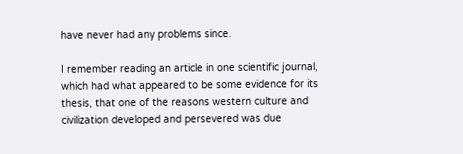have never had any problems since.

I remember reading an article in one scientific journal, which had what appeared to be some evidence for its thesis, that one of the reasons western culture and civilization developed and persevered was due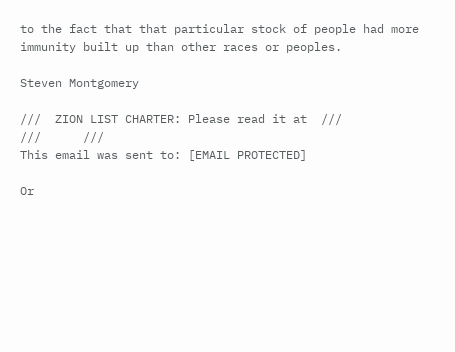to the fact that that particular stock of people had more immunity built up than other races or peoples.

Steven Montgomery

///  ZION LIST CHARTER: Please read it at  ///
///      ///
This email was sent to: [EMAIL PROTECTED]

Or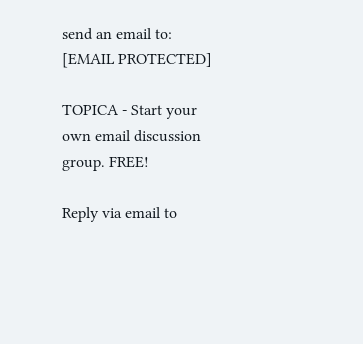send an email to: [EMAIL PROTECTED]

TOPICA - Start your own email discussion group. FREE!

Reply via email to